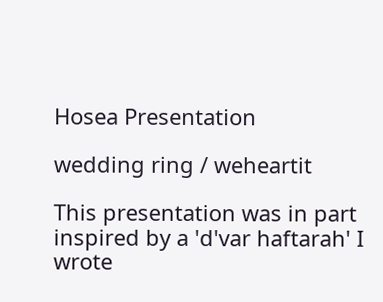Hosea Presentation

wedding ring / weheartit

This presentation was in part inspired by a 'd'var haftarah' I wrote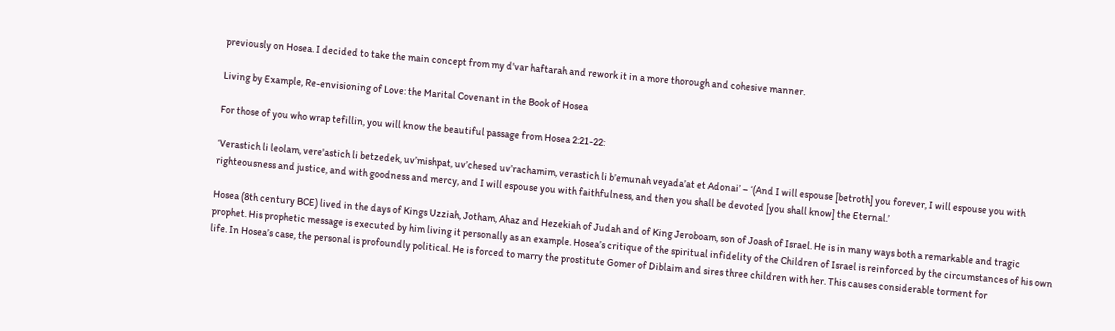previously on Hosea. I decided to take the main concept from my d'var haftarah and rework it in a more thorough and cohesive manner.

Living by Example, Re-envisioning of Love: the Marital Covenant in the Book of Hosea

For those of you who wrap tefillin, you will know the beautiful passage from Hosea 2:21-22:

‘Verastich li leolam, vere'astich li betzedek, uv’mishpat, uv’chesed uv’rachamim, verastich li b’emunah veyada’at et Adonai’ – ‘(And I will espouse [betroth] you forever, I will espouse you with righteousness and justice, and with goodness and mercy, and I will espouse you with faithfulness, and then you shall be devoted [you shall know] the Eternal.’

Hosea (8th century BCE) lived in the days of Kings Uzziah, Jotham, Ahaz and Hezekiah of Judah and of King Jeroboam, son of Joash of Israel. He is in many ways both a remarkable and tragic prophet. His prophetic message is executed by him living it personally as an example. Hosea’s critique of the spiritual infidelity of the Children of Israel is reinforced by the circumstances of his own life. In Hosea’s case, the personal is profoundly political. He is forced to marry the prostitute Gomer of Diblaim and sires three children with her. This causes considerable torment for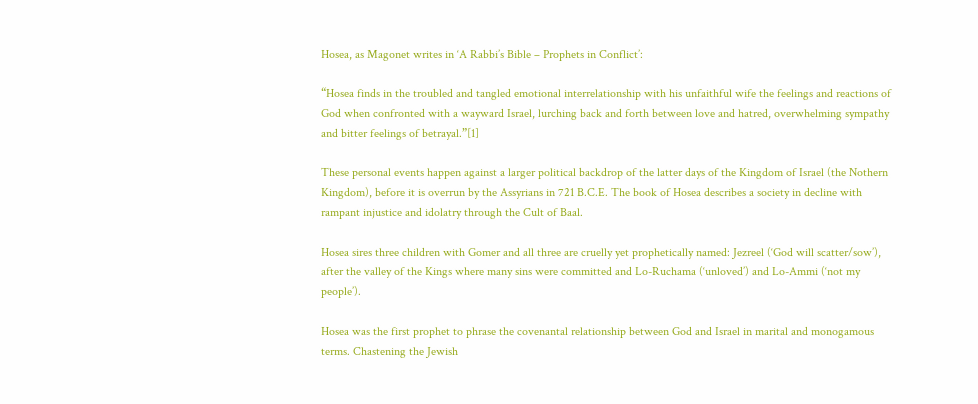Hosea, as Magonet writes in ‘A Rabbi’s Bible – Prophets in Conflict’:

“Hosea finds in the troubled and tangled emotional interrelationship with his unfaithful wife the feelings and reactions of God when confronted with a wayward Israel, lurching back and forth between love and hatred, overwhelming sympathy and bitter feelings of betrayal.”[1]

These personal events happen against a larger political backdrop of the latter days of the Kingdom of Israel (the Nothern Kingdom), before it is overrun by the Assyrians in 721 B.C.E. The book of Hosea describes a society in decline with rampant injustice and idolatry through the Cult of Baal.

Hosea sires three children with Gomer and all three are cruelly yet prophetically named: Jezreel (‘God will scatter/sow’), after the valley of the Kings where many sins were committed and Lo-Ruchama (‘unloved’) and Lo-Ammi (‘not my people’).

Hosea was the first prophet to phrase the covenantal relationship between God and Israel in marital and monogamous terms. Chastening the Jewish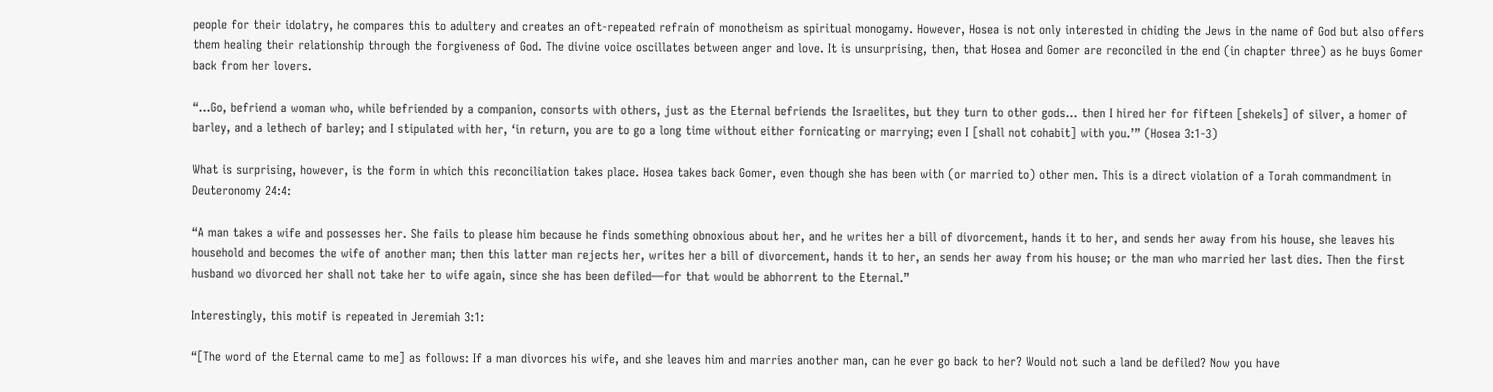people for their idolatry, he compares this to adultery and creates an oft-repeated refrain of monotheism as spiritual monogamy. However, Hosea is not only interested in chiding the Jews in the name of God but also offers them healing their relationship through the forgiveness of God. The divine voice oscillates between anger and love. It is unsurprising, then, that Hosea and Gomer are reconciled in the end (in chapter three) as he buys Gomer back from her lovers.

“…Go, befriend a woman who, while befriended by a companion, consorts with others, just as the Eternal befriends the Israelites, but they turn to other gods… then I hired her for fifteen [shekels] of silver, a homer of barley, and a lethech of barley; and I stipulated with her, ‘in return, you are to go a long time without either fornicating or marrying; even I [shall not cohabit] with you.’” (Hosea 3:1-3)

What is surprising, however, is the form in which this reconciliation takes place. Hosea takes back Gomer, even though she has been with (or married to) other men. This is a direct violation of a Torah commandment in Deuteronomy 24:4:

“A man takes a wife and possesses her. She fails to please him because he finds something obnoxious about her, and he writes her a bill of divorcement, hands it to her, and sends her away from his house, she leaves his household and becomes the wife of another man; then this latter man rejects her, writes her a bill of divorcement, hands it to her, an sends her away from his house; or the man who married her last dies. Then the first husband wo divorced her shall not take her to wife again, since she has been defiled—for that would be abhorrent to the Eternal.”

Interestingly, this motif is repeated in Jeremiah 3:1:

“[The word of the Eternal came to me] as follows: If a man divorces his wife, and she leaves him and marries another man, can he ever go back to her? Would not such a land be defiled? Now you have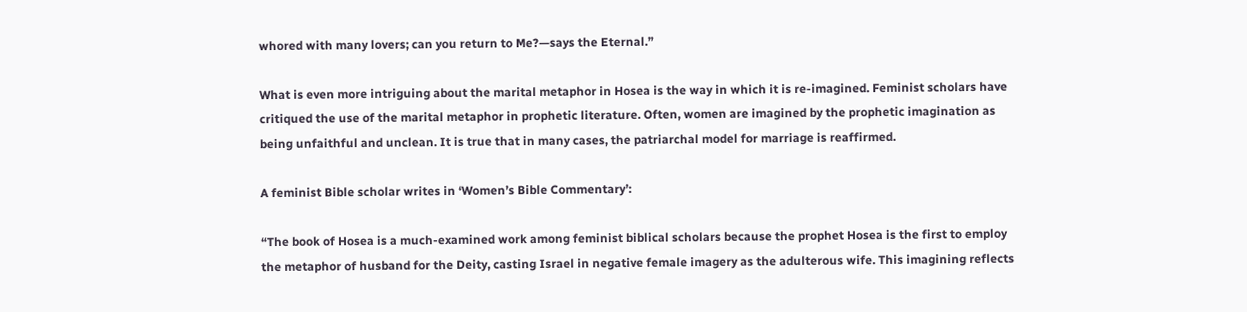whored with many lovers; can you return to Me?—says the Eternal.”

What is even more intriguing about the marital metaphor in Hosea is the way in which it is re-imagined. Feminist scholars have critiqued the use of the marital metaphor in prophetic literature. Often, women are imagined by the prophetic imagination as being unfaithful and unclean. It is true that in many cases, the patriarchal model for marriage is reaffirmed.

A feminist Bible scholar writes in ‘Women’s Bible Commentary’:

“The book of Hosea is a much-examined work among feminist biblical scholars because the prophet Hosea is the first to employ the metaphor of husband for the Deity, casting Israel in negative female imagery as the adulterous wife. This imagining reflects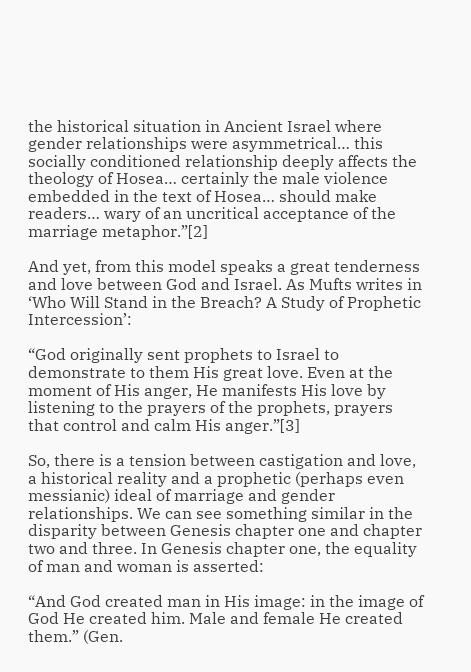the historical situation in Ancient Israel where gender relationships were asymmetrical… this socially conditioned relationship deeply affects the theology of Hosea… certainly the male violence embedded in the text of Hosea… should make readers… wary of an uncritical acceptance of the marriage metaphor.”[2]

And yet, from this model speaks a great tenderness and love between God and Israel. As Mufts writes in ‘Who Will Stand in the Breach? A Study of Prophetic Intercession’:

“God originally sent prophets to Israel to demonstrate to them His great love. Even at the moment of His anger, He manifests His love by listening to the prayers of the prophets, prayers that control and calm His anger.”[3]

So, there is a tension between castigation and love, a historical reality and a prophetic (perhaps even messianic) ideal of marriage and gender relationships. We can see something similar in the disparity between Genesis chapter one and chapter two and three. In Genesis chapter one, the equality of man and woman is asserted:

“And God created man in His image: in the image of God He created him. Male and female He created them.” (Gen.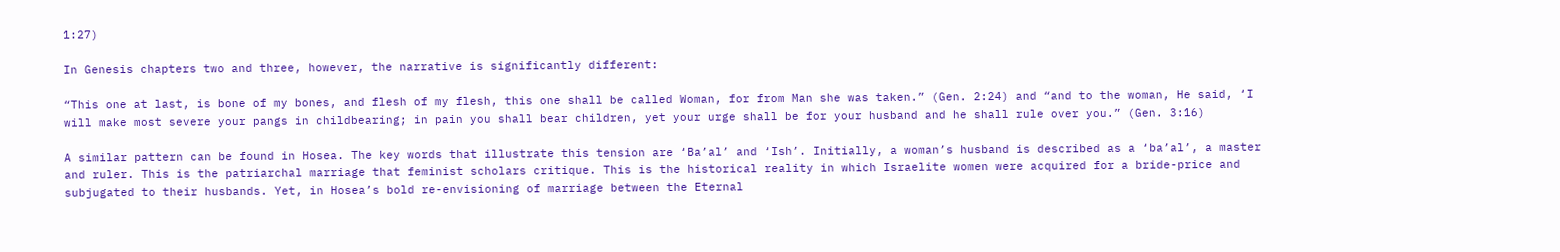1:27)

In Genesis chapters two and three, however, the narrative is significantly different:

“This one at last, is bone of my bones, and flesh of my flesh, this one shall be called Woman, for from Man she was taken.” (Gen. 2:24) and “and to the woman, He said, ‘I will make most severe your pangs in childbearing; in pain you shall bear children, yet your urge shall be for your husband and he shall rule over you.” (Gen. 3:16)

A similar pattern can be found in Hosea. The key words that illustrate this tension are ‘Ba’al’ and ‘Ish’. Initially, a woman’s husband is described as a ‘ba’al’, a master and ruler. This is the patriarchal marriage that feminist scholars critique. This is the historical reality in which Israelite women were acquired for a bride-price and subjugated to their husbands. Yet, in Hosea’s bold re-envisioning of marriage between the Eternal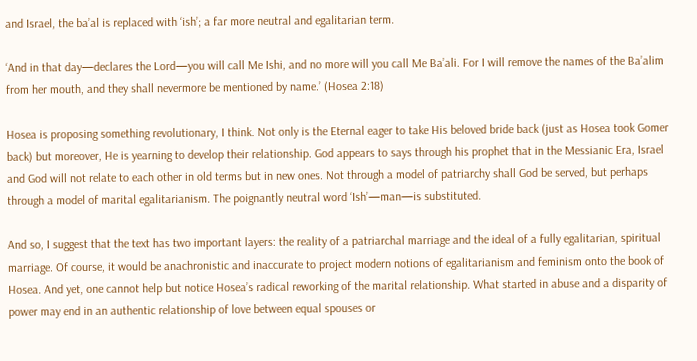and Israel, the ba’al is replaced with ‘ish’; a far more neutral and egalitarian term.

‘And in that day—declares the Lord—you will call Me Ishi, and no more will you call Me Ba’ali. For I will remove the names of the Ba’alim from her mouth, and they shall nevermore be mentioned by name.’ (Hosea 2:18)

Hosea is proposing something revolutionary, I think. Not only is the Eternal eager to take His beloved bride back (just as Hosea took Gomer back) but moreover, He is yearning to develop their relationship. God appears to says through his prophet that in the Messianic Era, Israel and God will not relate to each other in old terms but in new ones. Not through a model of patriarchy shall God be served, but perhaps through a model of marital egalitarianism. The poignantly neutral word ‘Ish’—man—is substituted.

And so, I suggest that the text has two important layers: the reality of a patriarchal marriage and the ideal of a fully egalitarian, spiritual marriage. Of course, it would be anachronistic and inaccurate to project modern notions of egalitarianism and feminism onto the book of Hosea. And yet, one cannot help but notice Hosea’s radical reworking of the marital relationship. What started in abuse and a disparity of power may end in an authentic relationship of love between equal spouses or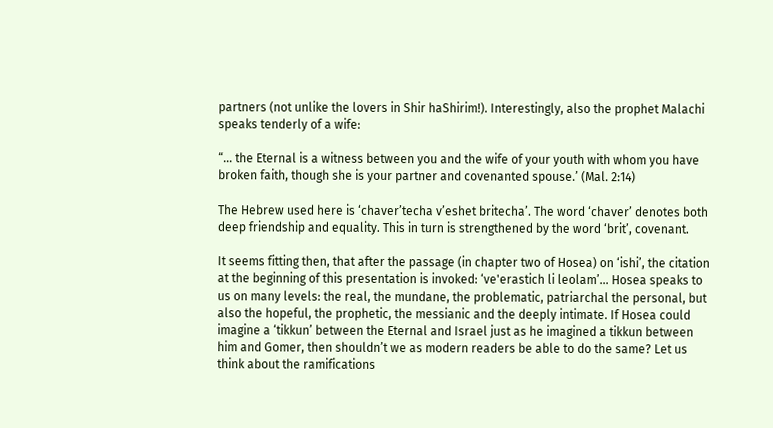partners (not unlike the lovers in Shir haShirim!). Interestingly, also the prophet Malachi speaks tenderly of a wife:

“… the Eternal is a witness between you and the wife of your youth with whom you have broken faith, though she is your partner and covenanted spouse.’ (Mal. 2:14)

The Hebrew used here is ‘chaver’techa v’eshet britecha’. The word ‘chaver’ denotes both deep friendship and equality. This in turn is strengthened by the word ‘brit’, covenant.

It seems fitting then, that after the passage (in chapter two of Hosea) on ‘ishi’, the citation at the beginning of this presentation is invoked: ‘ve'erastich li leolam’… Hosea speaks to us on many levels: the real, the mundane, the problematic, patriarchal the personal, but also the hopeful, the prophetic, the messianic and the deeply intimate. If Hosea could imagine a ‘tikkun’ between the Eternal and Israel just as he imagined a tikkun between him and Gomer, then shouldn’t we as modern readers be able to do the same? Let us think about the ramifications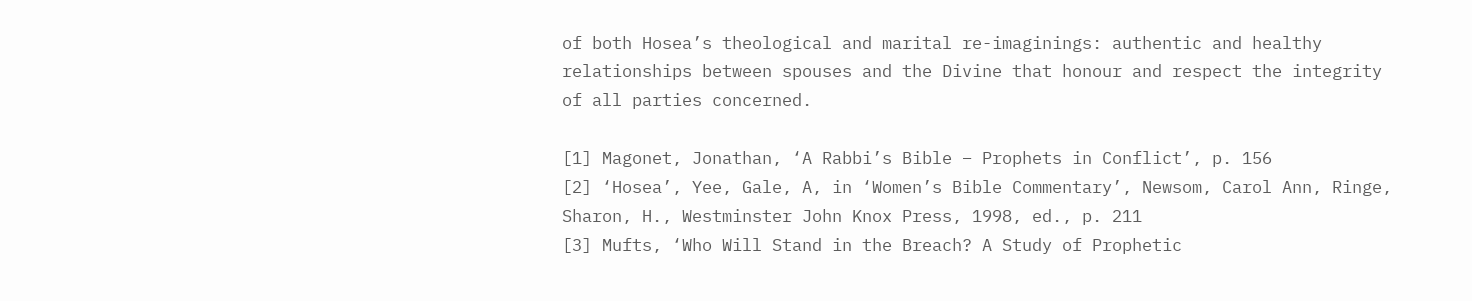of both Hosea’s theological and marital re-imaginings: authentic and healthy relationships between spouses and the Divine that honour and respect the integrity of all parties concerned.

[1] Magonet, Jonathan, ‘A Rabbi’s Bible – Prophets in Conflict’, p. 156
[2] ‘Hosea’, Yee, Gale, A, in ‘Women’s Bible Commentary’, Newsom, Carol Ann, Ringe, Sharon, H., Westminster John Knox Press, 1998, ed., p. 211
[3] Mufts, ‘Who Will Stand in the Breach? A Study of Prophetic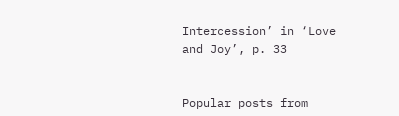Intercession’ in ‘Love and Joy’, p. 33


Popular posts from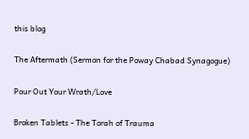this blog

The Aftermath (Sermon for the Poway Chabad Synagogue)

Pour Out Your Wrath/Love

Broken Tablets - The Torah of Trauma